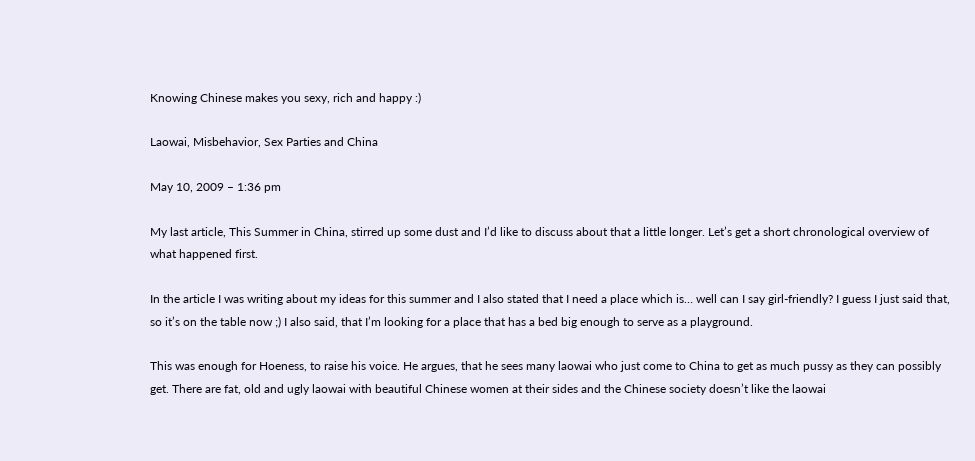Knowing Chinese makes you sexy, rich and happy :)

Laowai, Misbehavior, Sex Parties and China

May 10, 2009 – 1:36 pm

My last article, This Summer in China, stirred up some dust and I’d like to discuss about that a little longer. Let’s get a short chronological overview of what happened first.

In the article I was writing about my ideas for this summer and I also stated that I need a place which is… well can I say girl-friendly? I guess I just said that, so it’s on the table now ;) I also said, that I’m looking for a place that has a bed big enough to serve as a playground.

This was enough for Hoeness, to raise his voice. He argues, that he sees many laowai who just come to China to get as much pussy as they can possibly get. There are fat, old and ugly laowai with beautiful Chinese women at their sides and the Chinese society doesn’t like the laowai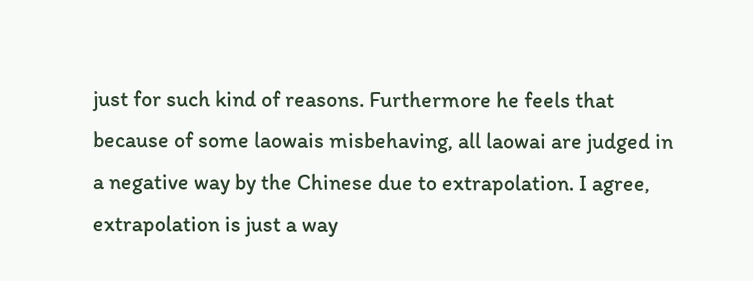just for such kind of reasons. Furthermore he feels that because of some laowais misbehaving, all laowai are judged in a negative way by the Chinese due to extrapolation. I agree, extrapolation is just a way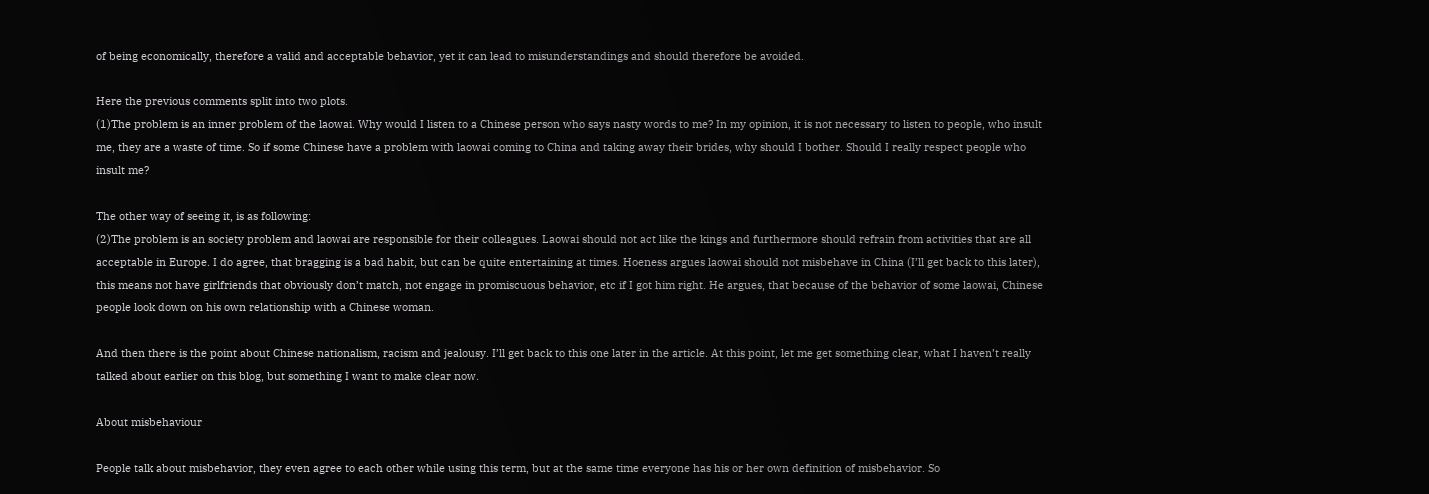of being economically, therefore a valid and acceptable behavior, yet it can lead to misunderstandings and should therefore be avoided.

Here the previous comments split into two plots.
(1)The problem is an inner problem of the laowai. Why would I listen to a Chinese person who says nasty words to me? In my opinion, it is not necessary to listen to people, who insult me, they are a waste of time. So if some Chinese have a problem with laowai coming to China and taking away their brides, why should I bother. Should I really respect people who insult me?

The other way of seeing it, is as following:
(2)The problem is an society problem and laowai are responsible for their colleagues. Laowai should not act like the kings and furthermore should refrain from activities that are all acceptable in Europe. I do agree, that bragging is a bad habit, but can be quite entertaining at times. Hoeness argues laowai should not misbehave in China (I’ll get back to this later), this means not have girlfriends that obviously don’t match, not engage in promiscuous behavior, etc if I got him right. He argues, that because of the behavior of some laowai, Chinese people look down on his own relationship with a Chinese woman.

And then there is the point about Chinese nationalism, racism and jealousy. I’ll get back to this one later in the article. At this point, let me get something clear, what I haven’t really talked about earlier on this blog, but something I want to make clear now.

About misbehaviour

People talk about misbehavior, they even agree to each other while using this term, but at the same time everyone has his or her own definition of misbehavior. So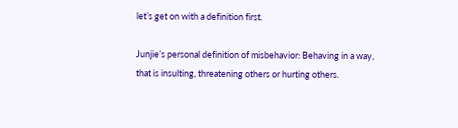let’s get on with a definition first.

Junjie’s personal definition of misbehavior: Behaving in a way, that is insulting, threatening others or hurting others.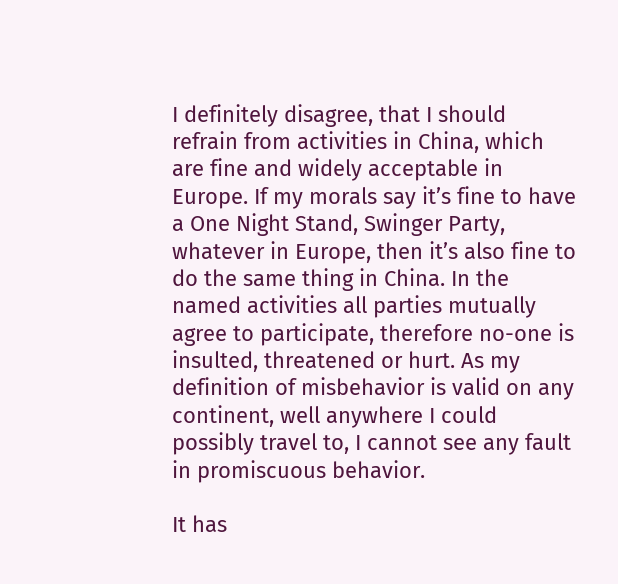I definitely disagree, that I should refrain from activities in China, which are fine and widely acceptable in Europe. If my morals say it’s fine to have a One Night Stand, Swinger Party, whatever in Europe, then it’s also fine to do the same thing in China. In the named activities all parties mutually agree to participate, therefore no-one is insulted, threatened or hurt. As my definition of misbehavior is valid on any continent, well anywhere I could possibly travel to, I cannot see any fault in promiscuous behavior.

It has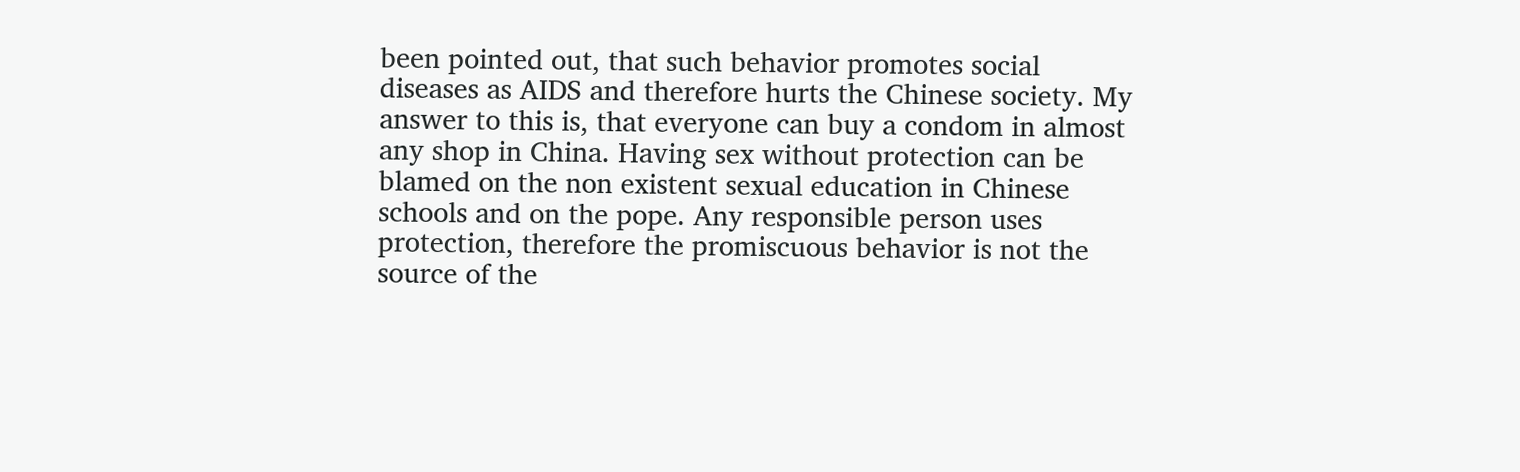been pointed out, that such behavior promotes social diseases as AIDS and therefore hurts the Chinese society. My answer to this is, that everyone can buy a condom in almost any shop in China. Having sex without protection can be blamed on the non existent sexual education in Chinese schools and on the pope. Any responsible person uses protection, therefore the promiscuous behavior is not the source of the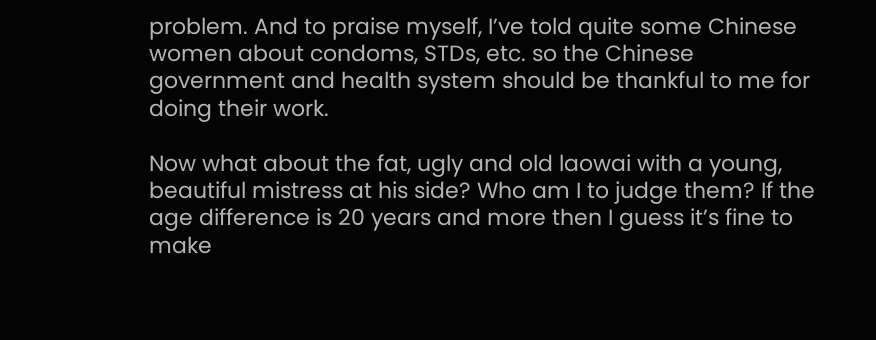problem. And to praise myself, I’ve told quite some Chinese women about condoms, STDs, etc. so the Chinese government and health system should be thankful to me for doing their work.

Now what about the fat, ugly and old laowai with a young, beautiful mistress at his side? Who am I to judge them? If the age difference is 20 years and more then I guess it’s fine to make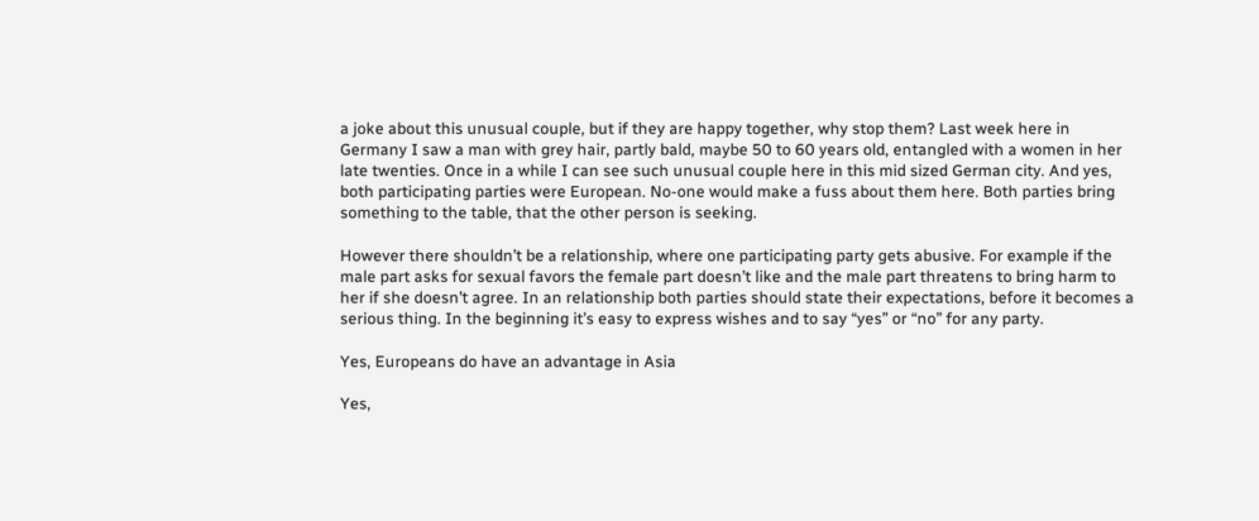a joke about this unusual couple, but if they are happy together, why stop them? Last week here in Germany I saw a man with grey hair, partly bald, maybe 50 to 60 years old, entangled with a women in her late twenties. Once in a while I can see such unusual couple here in this mid sized German city. And yes, both participating parties were European. No-one would make a fuss about them here. Both parties bring something to the table, that the other person is seeking.

However there shouldn’t be a relationship, where one participating party gets abusive. For example if the male part asks for sexual favors the female part doesn’t like and the male part threatens to bring harm to her if she doesn’t agree. In an relationship both parties should state their expectations, before it becomes a serious thing. In the beginning it’s easy to express wishes and to say “yes” or “no” for any party.

Yes, Europeans do have an advantage in Asia

Yes,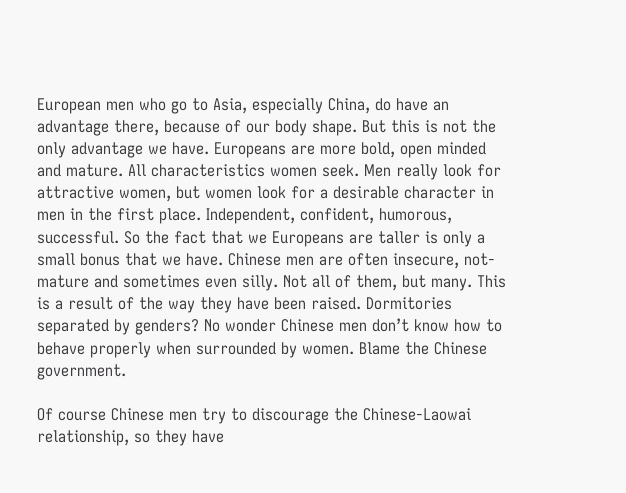European men who go to Asia, especially China, do have an advantage there, because of our body shape. But this is not the only advantage we have. Europeans are more bold, open minded and mature. All characteristics women seek. Men really look for attractive women, but women look for a desirable character in men in the first place. Independent, confident, humorous, successful. So the fact that we Europeans are taller is only a small bonus that we have. Chinese men are often insecure, not-mature and sometimes even silly. Not all of them, but many. This is a result of the way they have been raised. Dormitories separated by genders? No wonder Chinese men don’t know how to behave properly when surrounded by women. Blame the Chinese government.

Of course Chinese men try to discourage the Chinese-Laowai relationship, so they have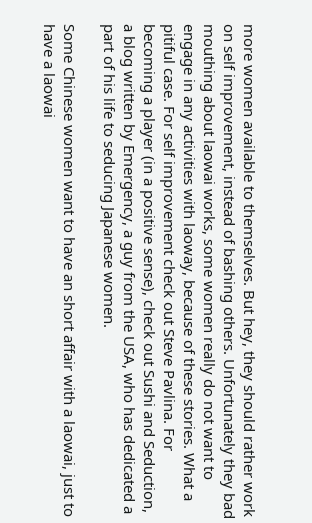more women available to themselves. But hey, they should rather work on self improvement, instead of bashing others. Unfortunately they bad mouthing about laowai works, some women really do not want to engage in any activities with laoway, because of these stories. What a pitiful case. For self improvement check out Steve Pavlina. For becoming a player (in a positive sense), check out Sushi and Seduction, a blog written by Emergency, a guy from the USA, who has dedicated a part of his life to seducing Japanese women.

Some Chinese women want to have an short affair with a laowai, just to have a laowai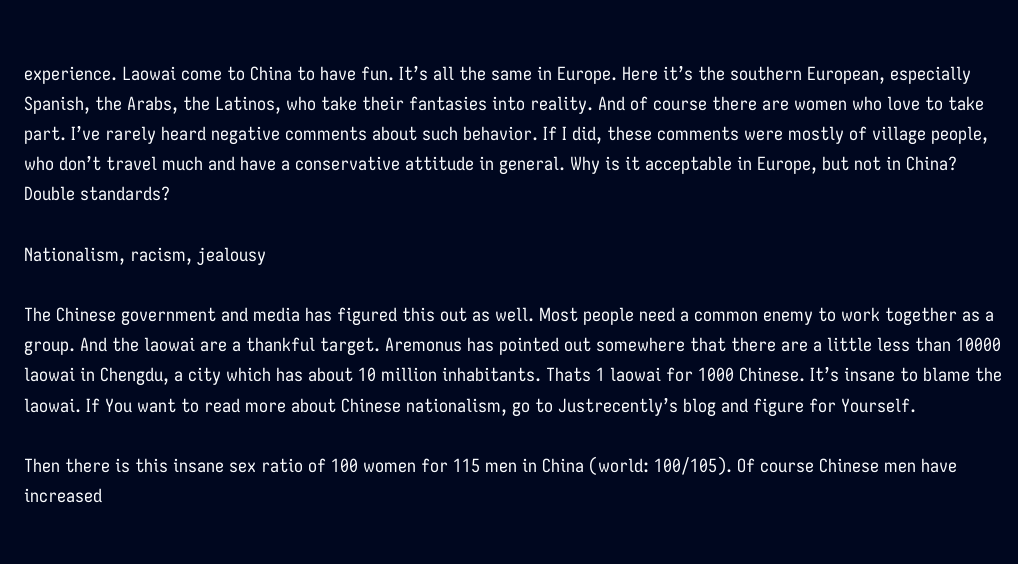experience. Laowai come to China to have fun. It’s all the same in Europe. Here it’s the southern European, especially Spanish, the Arabs, the Latinos, who take their fantasies into reality. And of course there are women who love to take part. I’ve rarely heard negative comments about such behavior. If I did, these comments were mostly of village people, who don’t travel much and have a conservative attitude in general. Why is it acceptable in Europe, but not in China? Double standards?

Nationalism, racism, jealousy

The Chinese government and media has figured this out as well. Most people need a common enemy to work together as a group. And the laowai are a thankful target. Aremonus has pointed out somewhere that there are a little less than 10000 laowai in Chengdu, a city which has about 10 million inhabitants. Thats 1 laowai for 1000 Chinese. It’s insane to blame the laowai. If You want to read more about Chinese nationalism, go to Justrecently’s blog and figure for Yourself.

Then there is this insane sex ratio of 100 women for 115 men in China (world: 100/105). Of course Chinese men have increased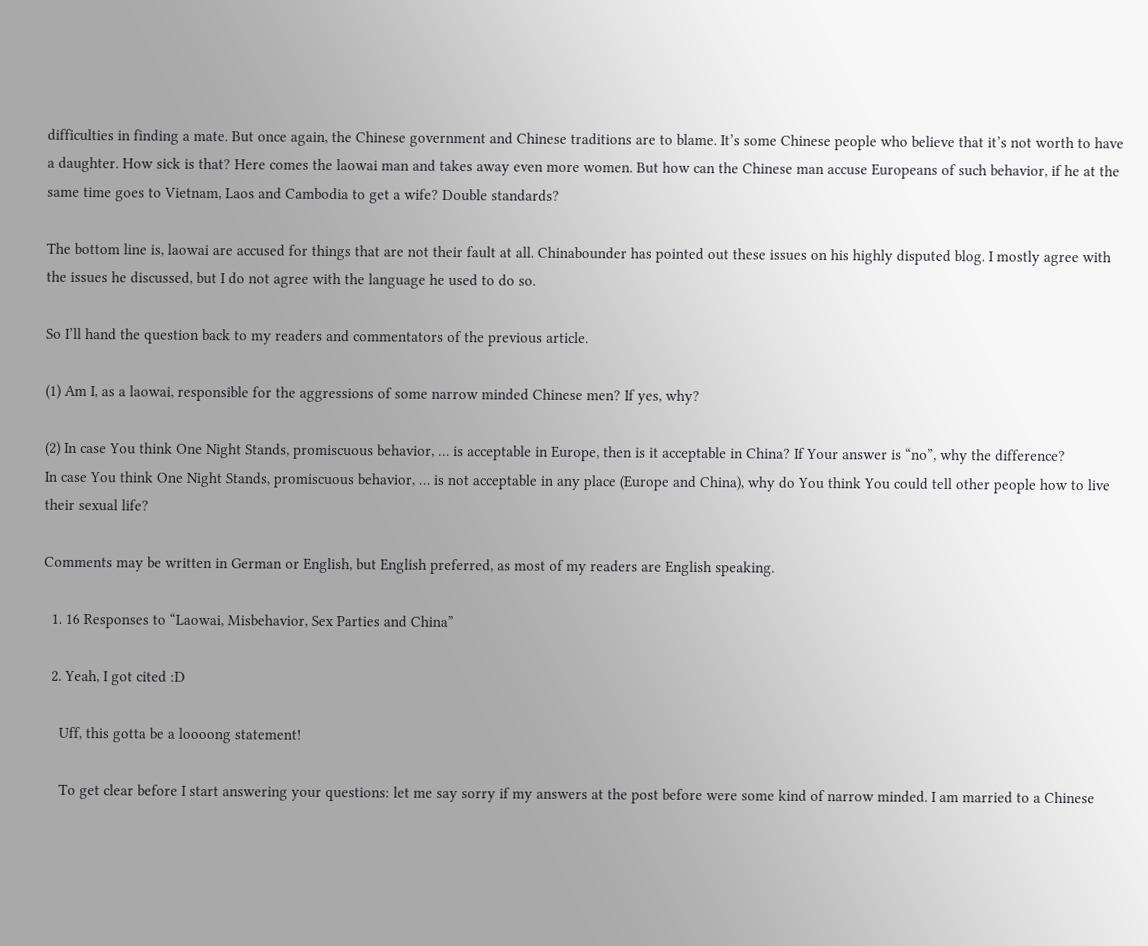difficulties in finding a mate. But once again, the Chinese government and Chinese traditions are to blame. It’s some Chinese people who believe that it’s not worth to have a daughter. How sick is that? Here comes the laowai man and takes away even more women. But how can the Chinese man accuse Europeans of such behavior, if he at the same time goes to Vietnam, Laos and Cambodia to get a wife? Double standards?

The bottom line is, laowai are accused for things that are not their fault at all. Chinabounder has pointed out these issues on his highly disputed blog. I mostly agree with the issues he discussed, but I do not agree with the language he used to do so.

So I’ll hand the question back to my readers and commentators of the previous article.

(1) Am I, as a laowai, responsible for the aggressions of some narrow minded Chinese men? If yes, why?

(2) In case You think One Night Stands, promiscuous behavior, … is acceptable in Europe, then is it acceptable in China? If Your answer is “no”, why the difference?
In case You think One Night Stands, promiscuous behavior, … is not acceptable in any place (Europe and China), why do You think You could tell other people how to live their sexual life?

Comments may be written in German or English, but English preferred, as most of my readers are English speaking.

  1. 16 Responses to “Laowai, Misbehavior, Sex Parties and China”

  2. Yeah, I got cited :D

    Uff, this gotta be a loooong statement!

    To get clear before I start answering your questions: let me say sorry if my answers at the post before were some kind of narrow minded. I am married to a Chinese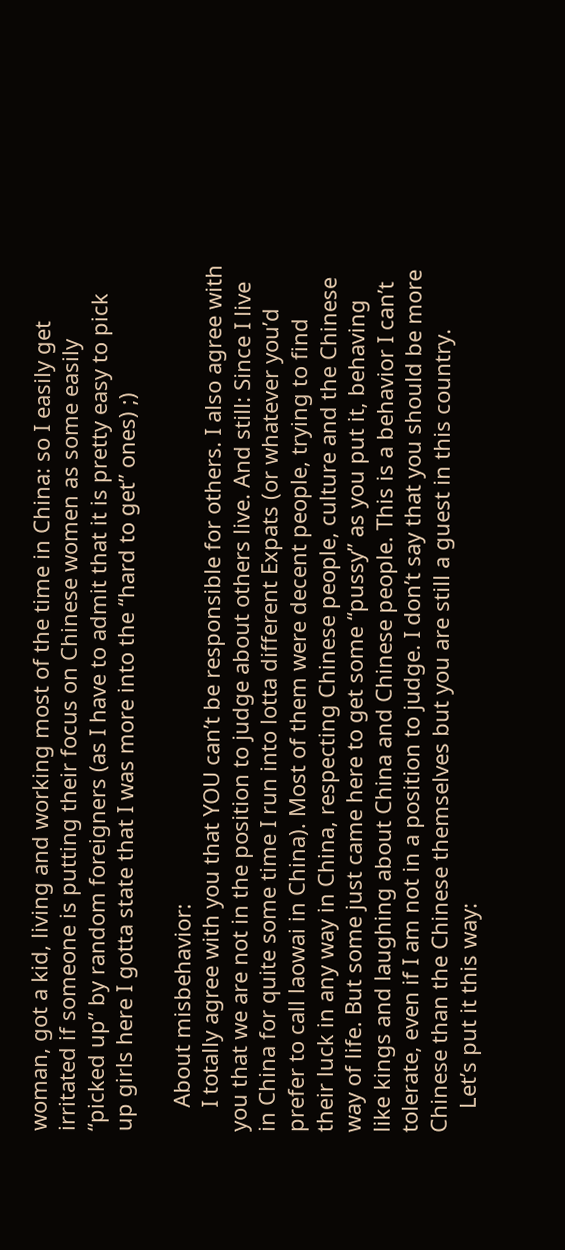woman, got a kid, living and working most of the time in China: so I easily get irritated if someone is putting their focus on Chinese women as some easily “picked up” by random foreigners (as I have to admit that it is pretty easy to pick up girls here I gotta state that I was more into the “hard to get” ones) ;)

    About misbehavior:
    I totally agree with you that YOU can’t be responsible for others. I also agree with you that we are not in the position to judge about others live. And still: Since I live in China for quite some time I run into lotta different Expats (or whatever you’d prefer to call laowai in China). Most of them were decent people, trying to find their luck in any way in China, respecting Chinese people, culture and the Chinese way of life. But some just came here to get some “pussy” as you put it, behaving like kings and laughing about China and Chinese people. This is a behavior I can’t tolerate, even if I am not in a position to judge. I don’t say that you should be more Chinese than the Chinese themselves but you are still a guest in this country.
    Let’s put it this way: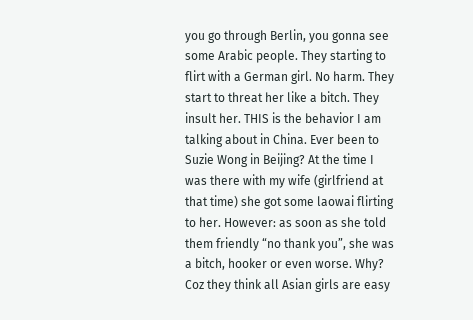you go through Berlin, you gonna see some Arabic people. They starting to flirt with a German girl. No harm. They start to threat her like a bitch. They insult her. THIS is the behavior I am talking about in China. Ever been to Suzie Wong in Beijing? At the time I was there with my wife (girlfriend at that time) she got some laowai flirting to her. However: as soon as she told them friendly “no thank you”, she was a bitch, hooker or even worse. Why? Coz they think all Asian girls are easy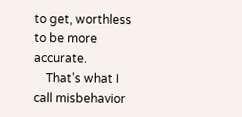to get, worthless to be more accurate.
    That’s what I call misbehavior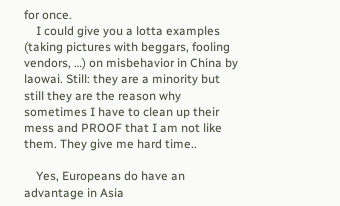for once.
    I could give you a lotta examples (taking pictures with beggars, fooling vendors, …) on misbehavior in China by laowai. Still: they are a minority but still they are the reason why sometimes I have to clean up their mess and PROOF that I am not like them. They give me hard time..

    Yes, Europeans do have an advantage in Asia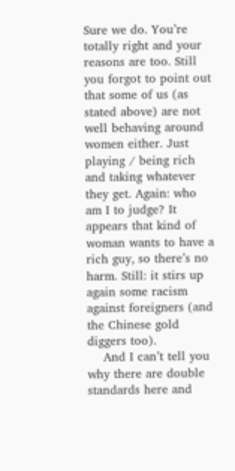Sure we do. You’re totally right and your reasons are too. Still you forgot to point out that some of us (as stated above) are not well behaving around women either. Just playing / being rich and taking whatever they get. Again: who am I to judge? It appears that kind of woman wants to have a rich guy, so there’s no harm. Still: it stirs up again some racism against foreigners (and the Chinese gold diggers too).
    And I can’t tell you why there are double standards here and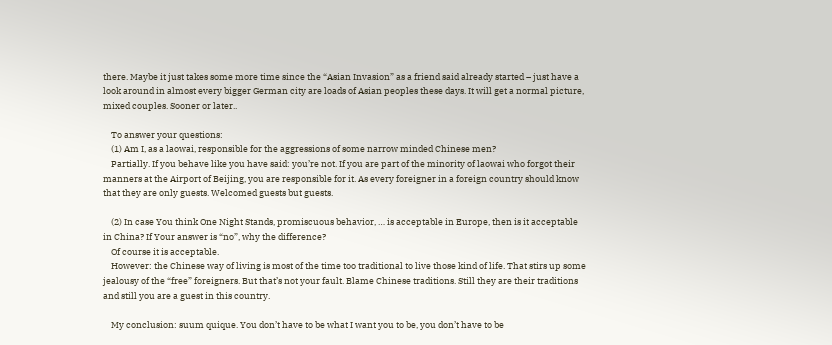there. Maybe it just takes some more time since the “Asian Invasion” as a friend said already started – just have a look around in almost every bigger German city are loads of Asian peoples these days. It will get a normal picture, mixed couples. Sooner or later..

    To answer your questions:
    (1) Am I, as a laowai, responsible for the aggressions of some narrow minded Chinese men?
    Partially. If you behave like you have said: you’re not. If you are part of the minority of laowai who forgot their manners at the Airport of Beijing, you are responsible for it. As every foreigner in a foreign country should know that they are only guests. Welcomed guests but guests.

    (2) In case You think One Night Stands, promiscuous behavior, … is acceptable in Europe, then is it acceptable in China? If Your answer is “no”, why the difference?
    Of course it is acceptable.
    However: the Chinese way of living is most of the time too traditional to live those kind of life. That stirs up some jealousy of the “free” foreigners. But that’s not your fault. Blame Chinese traditions. Still they are their traditions and still you are a guest in this country.

    My conclusion: suum quique. You don’t have to be what I want you to be, you don’t have to be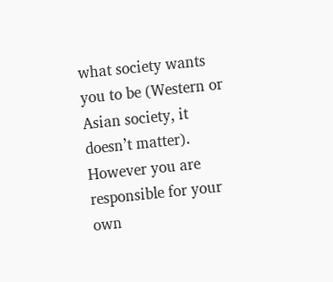what society wants you to be (Western or Asian society, it doesn’t matter). However you are responsible for your own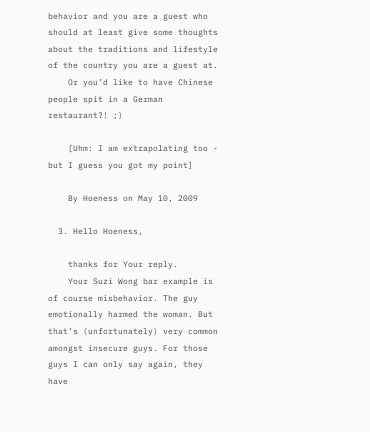behavior and you are a guest who should at least give some thoughts about the traditions and lifestyle of the country you are a guest at.
    Or you’d like to have Chinese people spit in a German restaurant?! ;)

    [Uhm: I am extrapolating too - but I guess you got my point]

    By Hoeness on May 10, 2009

  3. Hello Hoeness,

    thanks for Your reply.
    Your Suzi Wong bar example is of course misbehavior. The guy emotionally harmed the woman. But that’s (unfortunately) very common amongst insecure guys. For those guys I can only say again, they have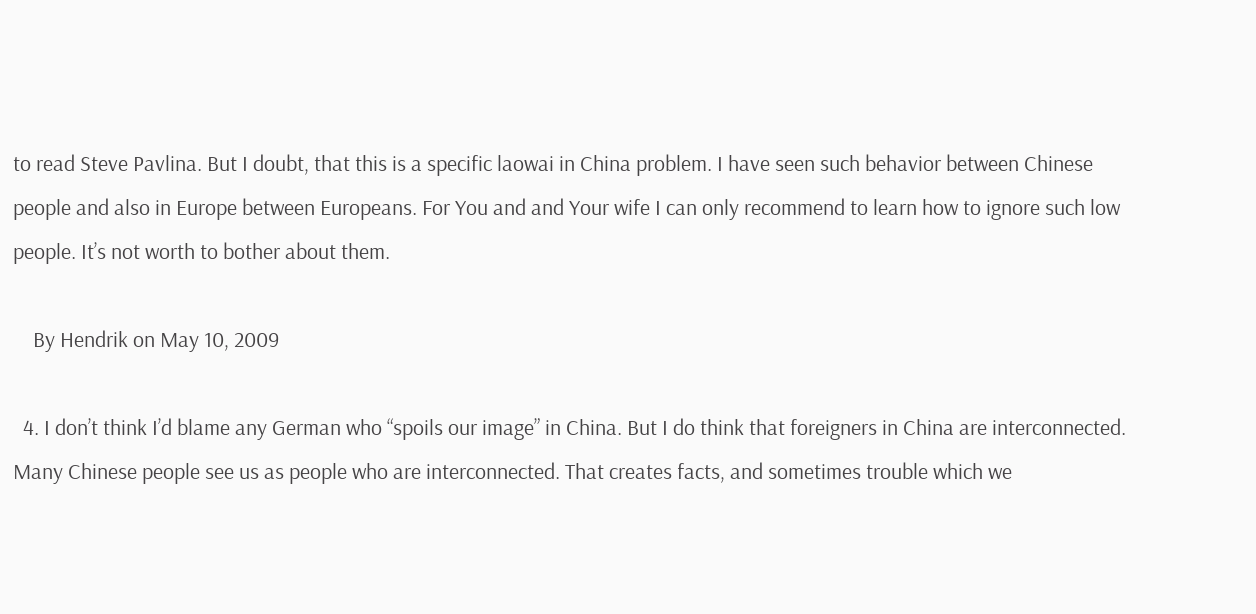to read Steve Pavlina. But I doubt, that this is a specific laowai in China problem. I have seen such behavior between Chinese people and also in Europe between Europeans. For You and and Your wife I can only recommend to learn how to ignore such low people. It’s not worth to bother about them.

    By Hendrik on May 10, 2009

  4. I don’t think I’d blame any German who “spoils our image” in China. But I do think that foreigners in China are interconnected. Many Chinese people see us as people who are interconnected. That creates facts, and sometimes trouble which we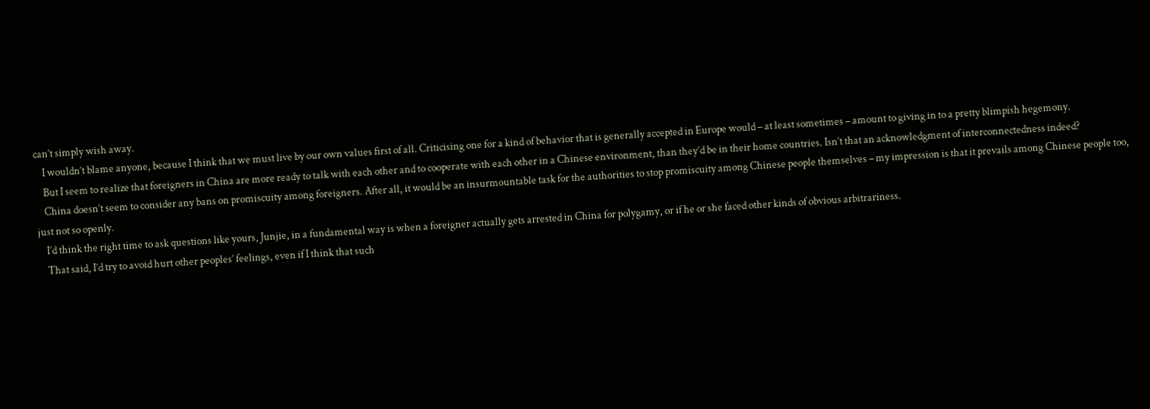can’t simply wish away.
    I wouldn’t blame anyone, because I think that we must live by our own values first of all. Criticising one for a kind of behavior that is generally accepted in Europe would – at least sometimes – amount to giving in to a pretty blimpish hegemony.
    But I seem to realize that foreigners in China are more ready to talk with each other and to cooperate with each other in a Chinese environment, than they’d be in their home countries. Isn’t that an acknowledgment of interconnectedness indeed?
    China doesn’t seem to consider any bans on promiscuity among foreigners. After all, it would be an insurmountable task for the authorities to stop promiscuity among Chinese people themselves – my impression is that it prevails among Chinese people too, just not so openly.
    I’d think the right time to ask questions like yours, Junjie, in a fundamental way is when a foreigner actually gets arrested in China for polygamy, or if he or she faced other kinds of obvious arbitrariness.
    That said, I’d try to avoid hurt other peoples’ feelings, even if I think that such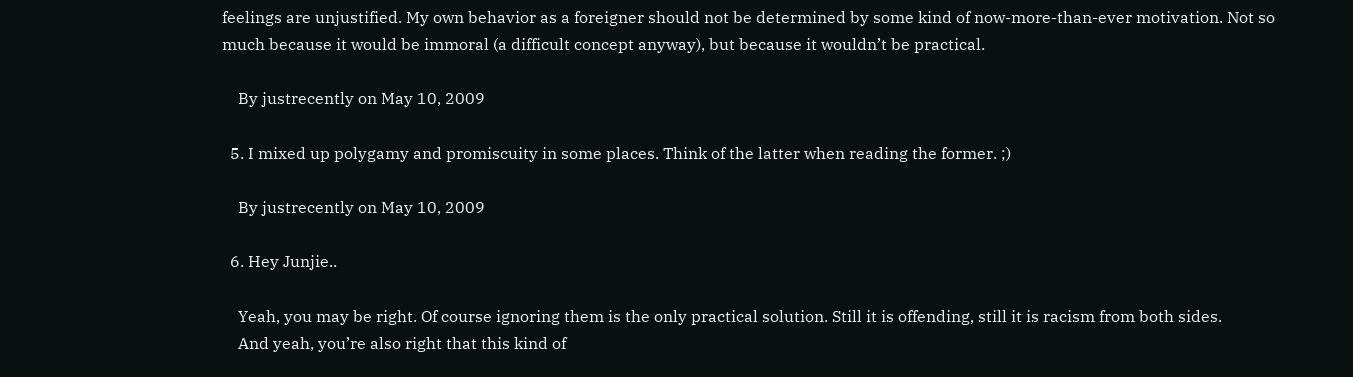feelings are unjustified. My own behavior as a foreigner should not be determined by some kind of now-more-than-ever motivation. Not so much because it would be immoral (a difficult concept anyway), but because it wouldn’t be practical.

    By justrecently on May 10, 2009

  5. I mixed up polygamy and promiscuity in some places. Think of the latter when reading the former. ;)

    By justrecently on May 10, 2009

  6. Hey Junjie..

    Yeah, you may be right. Of course ignoring them is the only practical solution. Still it is offending, still it is racism from both sides.
    And yeah, you’re also right that this kind of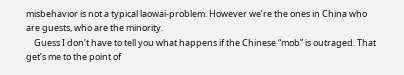misbehavior is not a typical laowai-problem. However we’re the ones in China who are guests, who are the minority.
    Guess I don’t have to tell you what happens if the Chinese “mob” is outraged. That get’s me to the point of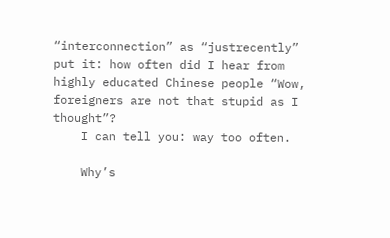“interconnection” as “justrecently” put it: how often did I hear from highly educated Chinese people “Wow, foreigners are not that stupid as I thought”?
    I can tell you: way too often.

    Why’s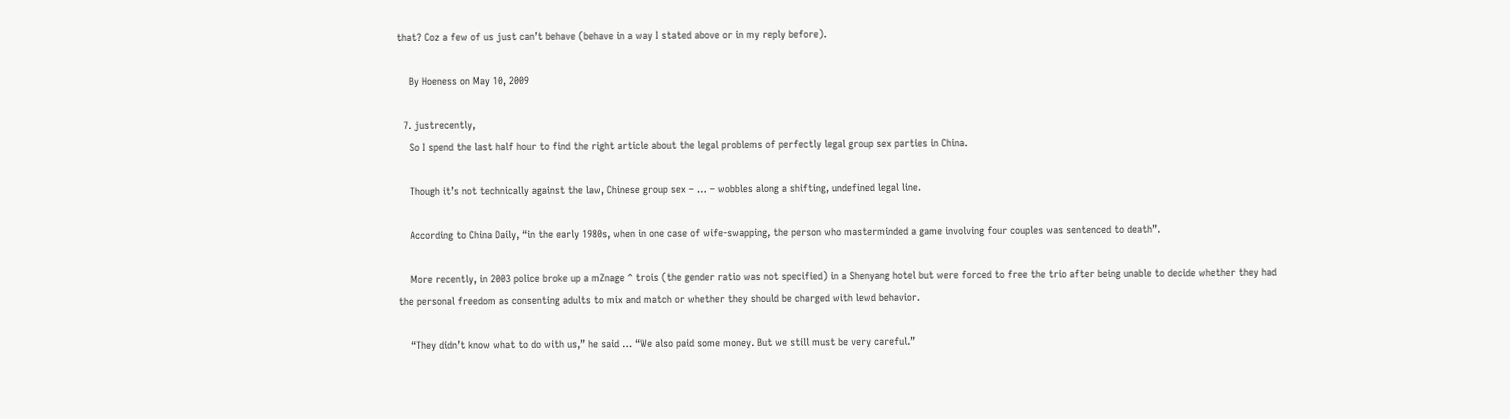that? Coz a few of us just can’t behave (behave in a way I stated above or in my reply before).

    By Hoeness on May 10, 2009

  7. justrecently,
    So I spend the last half hour to find the right article about the legal problems of perfectly legal group sex parties in China.

    Though it’s not technically against the law, Chinese group sex – … – wobbles along a shifting, undefined legal line.

    According to China Daily, “in the early 1980s, when in one case of wife-swapping, the person who masterminded a game involving four couples was sentenced to death”.

    More recently, in 2003 police broke up a mZnage ^ trois (the gender ratio was not specified) in a Shenyang hotel but were forced to free the trio after being unable to decide whether they had the personal freedom as consenting adults to mix and match or whether they should be charged with lewd behavior.

    “They didn’t know what to do with us,” he said … “We also paid some money. But we still must be very careful.”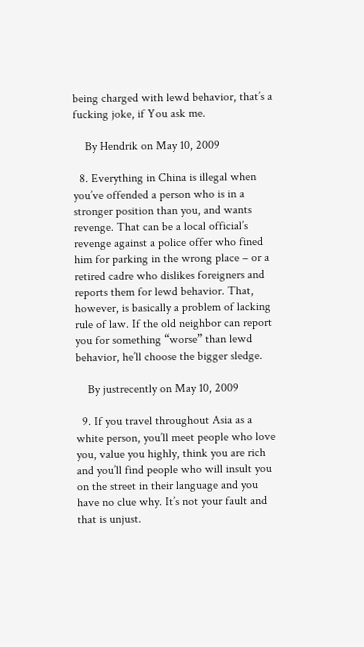being charged with lewd behavior, that’s a fucking joke, if You ask me.

    By Hendrik on May 10, 2009

  8. Everything in China is illegal when you’ve offended a person who is in a stronger position than you, and wants revenge. That can be a local official’s revenge against a police offer who fined him for parking in the wrong place – or a retired cadre who dislikes foreigners and reports them for lewd behavior. That, however, is basically a problem of lacking rule of law. If the old neighbor can report you for something “worse” than lewd behavior, he’ll choose the bigger sledge.

    By justrecently on May 10, 2009

  9. If you travel throughout Asia as a white person, you’ll meet people who love you, value you highly, think you are rich and you’ll find people who will insult you on the street in their language and you have no clue why. It’s not your fault and that is unjust.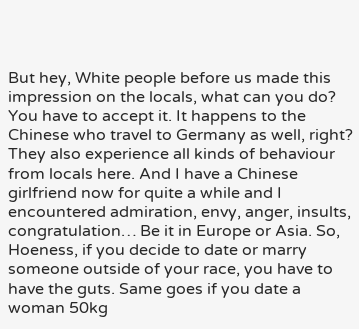But hey, White people before us made this impression on the locals, what can you do? You have to accept it. It happens to the Chinese who travel to Germany as well, right? They also experience all kinds of behaviour from locals here. And I have a Chinese girlfriend now for quite a while and I encountered admiration, envy, anger, insults, congratulation… Be it in Europe or Asia. So, Hoeness, if you decide to date or marry someone outside of your race, you have to have the guts. Same goes if you date a woman 50kg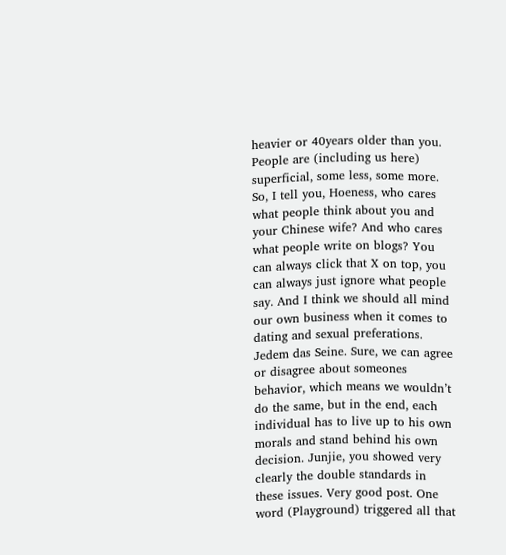heavier or 40years older than you. People are (including us here) superficial, some less, some more. So, I tell you, Hoeness, who cares what people think about you and your Chinese wife? And who cares what people write on blogs? You can always click that X on top, you can always just ignore what people say. And I think we should all mind our own business when it comes to dating and sexual preferations. Jedem das Seine. Sure, we can agree or disagree about someones behavior, which means we wouldn’t do the same, but in the end, each individual has to live up to his own morals and stand behind his own decision. Junjie, you showed very clearly the double standards in these issues. Very good post. One word (Playground) triggered all that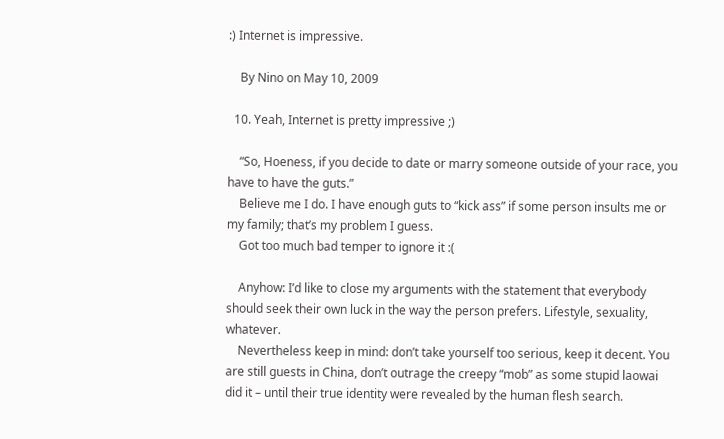:) Internet is impressive.

    By Nino on May 10, 2009

  10. Yeah, Internet is pretty impressive ;)

    “So, Hoeness, if you decide to date or marry someone outside of your race, you have to have the guts.”
    Believe me I do. I have enough guts to “kick ass” if some person insults me or my family; that’s my problem I guess.
    Got too much bad temper to ignore it :(

    Anyhow: I’d like to close my arguments with the statement that everybody should seek their own luck in the way the person prefers. Lifestyle, sexuality, whatever.
    Nevertheless keep in mind: don’t take yourself too serious, keep it decent. You are still guests in China, don’t outrage the creepy “mob” as some stupid laowai did it – until their true identity were revealed by the human flesh search.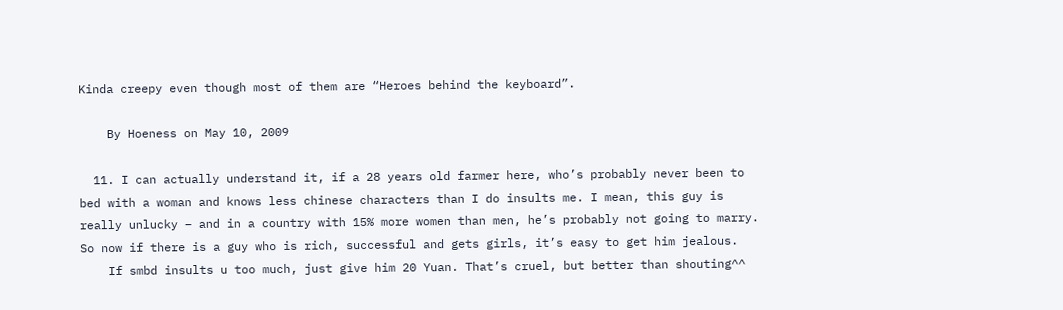Kinda creepy even though most of them are “Heroes behind the keyboard”.

    By Hoeness on May 10, 2009

  11. I can actually understand it, if a 28 years old farmer here, who’s probably never been to bed with a woman and knows less chinese characters than I do insults me. I mean, this guy is really unlucky – and in a country with 15% more women than men, he’s probably not going to marry. So now if there is a guy who is rich, successful and gets girls, it’s easy to get him jealous.
    If smbd insults u too much, just give him 20 Yuan. That’s cruel, but better than shouting^^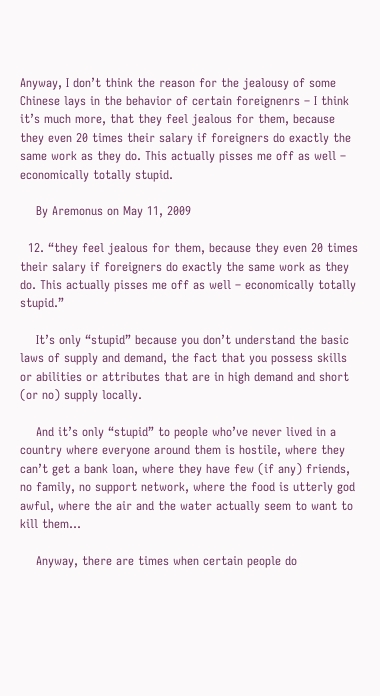Anyway, I don’t think the reason for the jealousy of some Chinese lays in the behavior of certain foreignenrs – I think it’s much more, that they feel jealous for them, because they even 20 times their salary if foreigners do exactly the same work as they do. This actually pisses me off as well – economically totally stupid.

    By Aremonus on May 11, 2009

  12. “they feel jealous for them, because they even 20 times their salary if foreigners do exactly the same work as they do. This actually pisses me off as well – economically totally stupid.”

    It’s only “stupid” because you don’t understand the basic laws of supply and demand, the fact that you possess skills or abilities or attributes that are in high demand and short (or no) supply locally.

    And it’s only “stupid” to people who’ve never lived in a country where everyone around them is hostile, where they can’t get a bank loan, where they have few (if any) friends, no family, no support network, where the food is utterly god awful, where the air and the water actually seem to want to kill them…

    Anyway, there are times when certain people do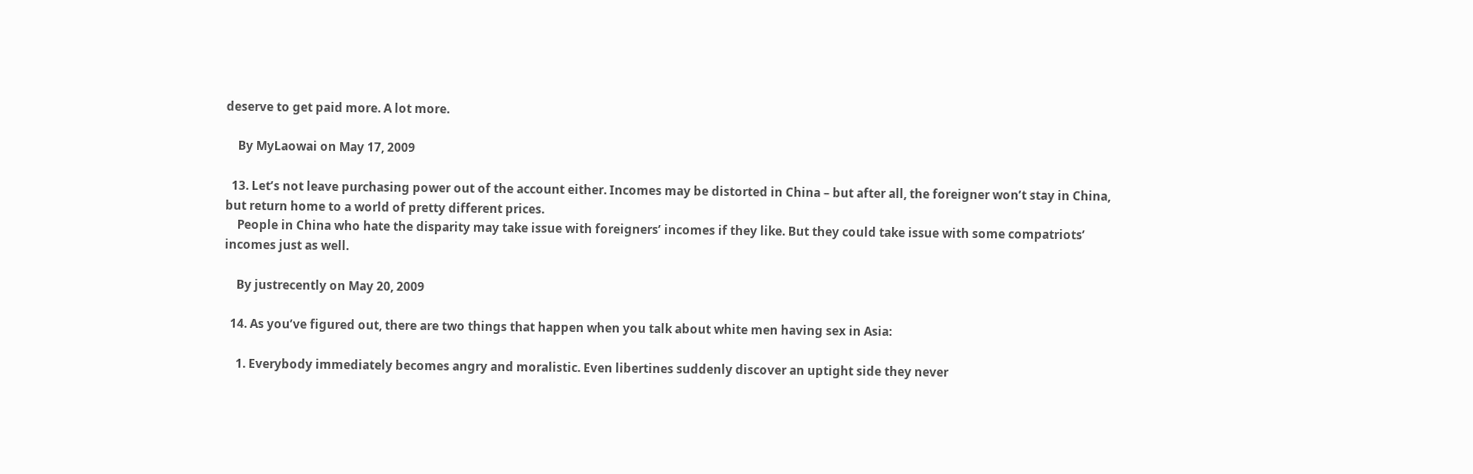deserve to get paid more. A lot more.

    By MyLaowai on May 17, 2009

  13. Let’s not leave purchasing power out of the account either. Incomes may be distorted in China – but after all, the foreigner won’t stay in China, but return home to a world of pretty different prices.
    People in China who hate the disparity may take issue with foreigners’ incomes if they like. But they could take issue with some compatriots’ incomes just as well.

    By justrecently on May 20, 2009

  14. As you’ve figured out, there are two things that happen when you talk about white men having sex in Asia:

    1. Everybody immediately becomes angry and moralistic. Even libertines suddenly discover an uptight side they never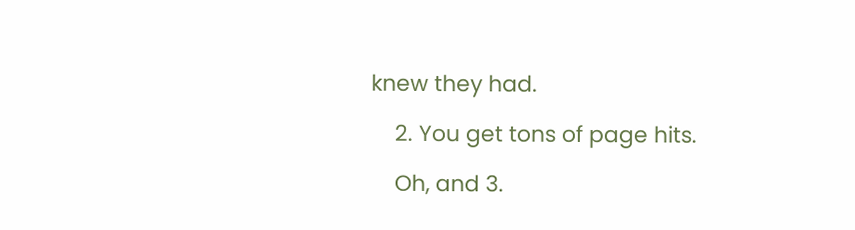knew they had.

    2. You get tons of page hits.

    Oh, and 3.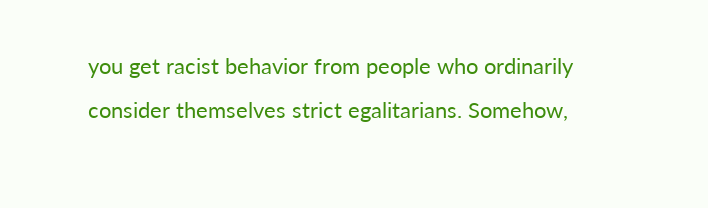you get racist behavior from people who ordinarily consider themselves strict egalitarians. Somehow,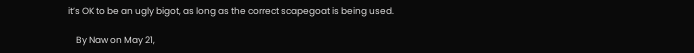it’s OK to be an ugly bigot, as long as the correct scapegoat is being used.

    By Naw on May 21,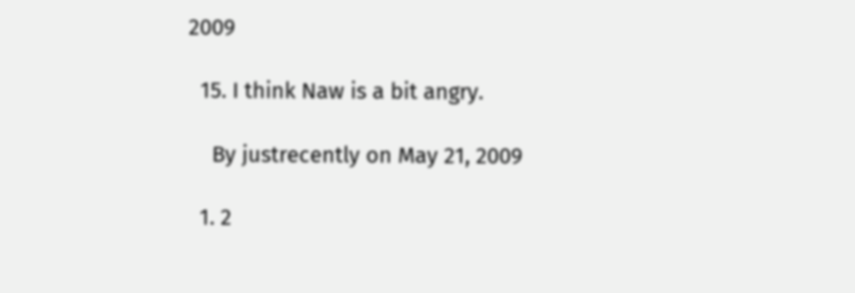2009

  15. I think Naw is a bit angry.

    By justrecently on May 21, 2009

  1. 2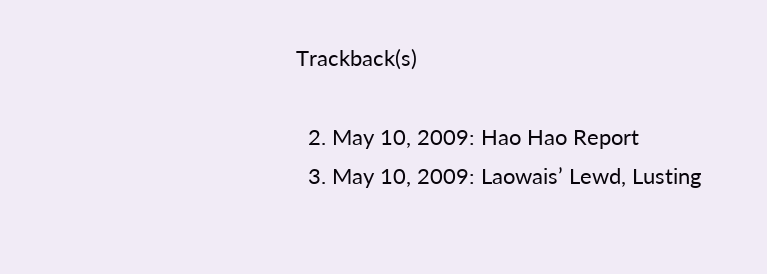Trackback(s)

  2. May 10, 2009: Hao Hao Report
  3. May 10, 2009: Laowais’ Lewd, Lusting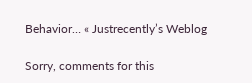Behavior… « Justrecently’s Weblog

Sorry, comments for this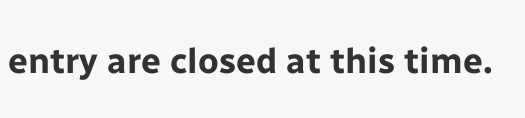entry are closed at this time.